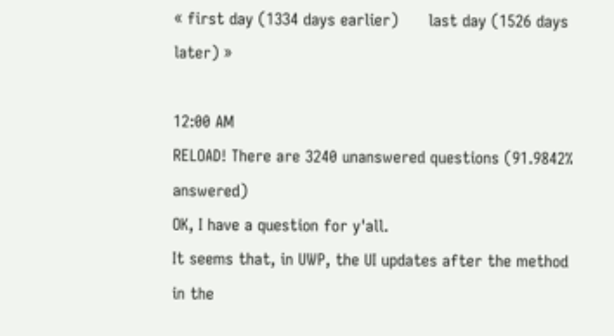« first day (1334 days earlier)      last day (1526 days later) »

12:00 AM
RELOAD! There are 3240 unanswered questions (91.9842% answered)
OK, I have a question for y'all.
It seems that, in UWP, the UI updates after the method in the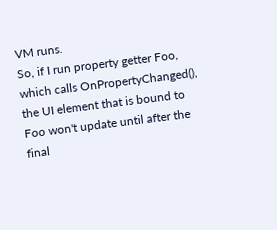VM runs.
So, if I run property getter Foo, which calls OnPropertyChanged(), the UI element that is bound to Foo won't update until after the final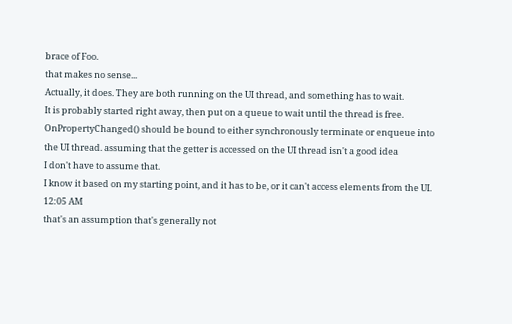brace of Foo.
that makes no sense...
Actually, it does. They are both running on the UI thread, and something has to wait.
It is probably started right away, then put on a queue to wait until the thread is free.
OnPropertyChanged() should be bound to either synchronously terminate or enqueue into the UI thread. assuming that the getter is accessed on the UI thread isn't a good idea
I don't have to assume that.
I know it based on my starting point, and it has to be, or it can't access elements from the UI.
12:05 AM
that's an assumption that's generally not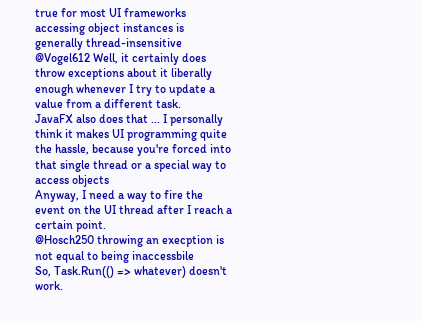true for most UI frameworks
accessing object instances is generally thread-insensitive
@Vogel612 Well, it certainly does throw exceptions about it liberally enough whenever I try to update a value from a different task.
JavaFX also does that ... I personally think it makes UI programming quite the hassle, because you're forced into that single thread or a special way to access objects
Anyway, I need a way to fire the event on the UI thread after I reach a certain point.
@Hosch250 throwing an execption is not equal to being inaccessbile
So, Task.Run(() => whatever) doesn't work.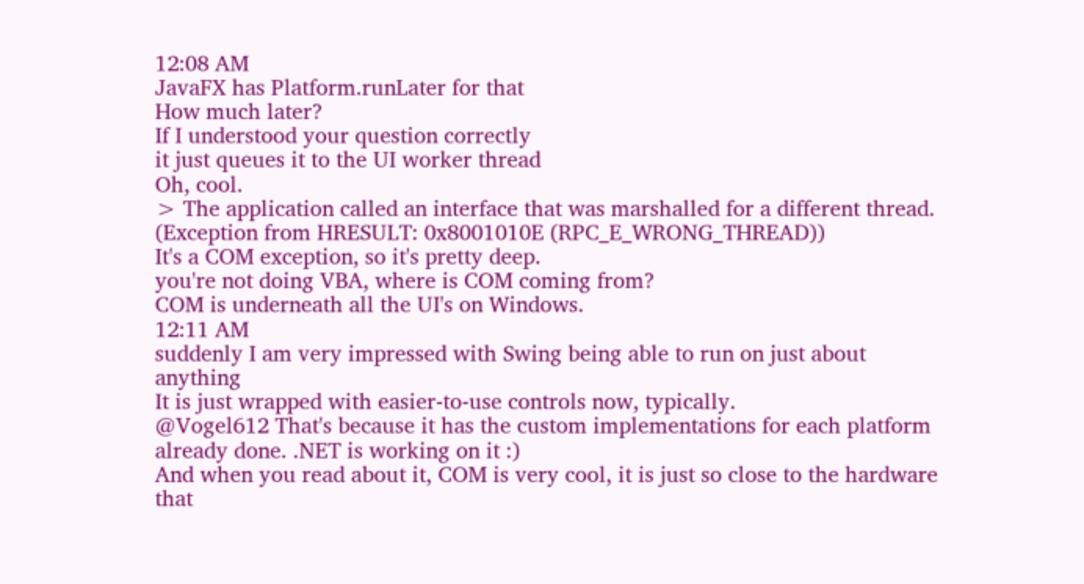12:08 AM
JavaFX has Platform.runLater for that
How much later?
If I understood your question correctly
it just queues it to the UI worker thread
Oh, cool.
> The application called an interface that was marshalled for a different thread. (Exception from HRESULT: 0x8001010E (RPC_E_WRONG_THREAD))
It's a COM exception, so it's pretty deep.
you're not doing VBA, where is COM coming from?
COM is underneath all the UI's on Windows.
12:11 AM
suddenly I am very impressed with Swing being able to run on just about anything
It is just wrapped with easier-to-use controls now, typically.
@Vogel612 That's because it has the custom implementations for each platform already done. .NET is working on it :)
And when you read about it, COM is very cool, it is just so close to the hardware that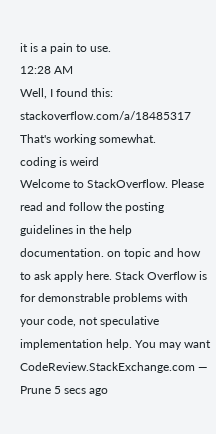it is a pain to use.
12:28 AM
Well, I found this: stackoverflow.com/a/18485317
That's working somewhat.
coding is weird
Welcome to StackOverflow. Please read and follow the posting guidelines in the help documentation. on topic and how to ask apply here. Stack Overflow is for demonstrable problems with your code, not speculative implementation help. You may want CodeReview.StackExchange.com — Prune 5 secs ago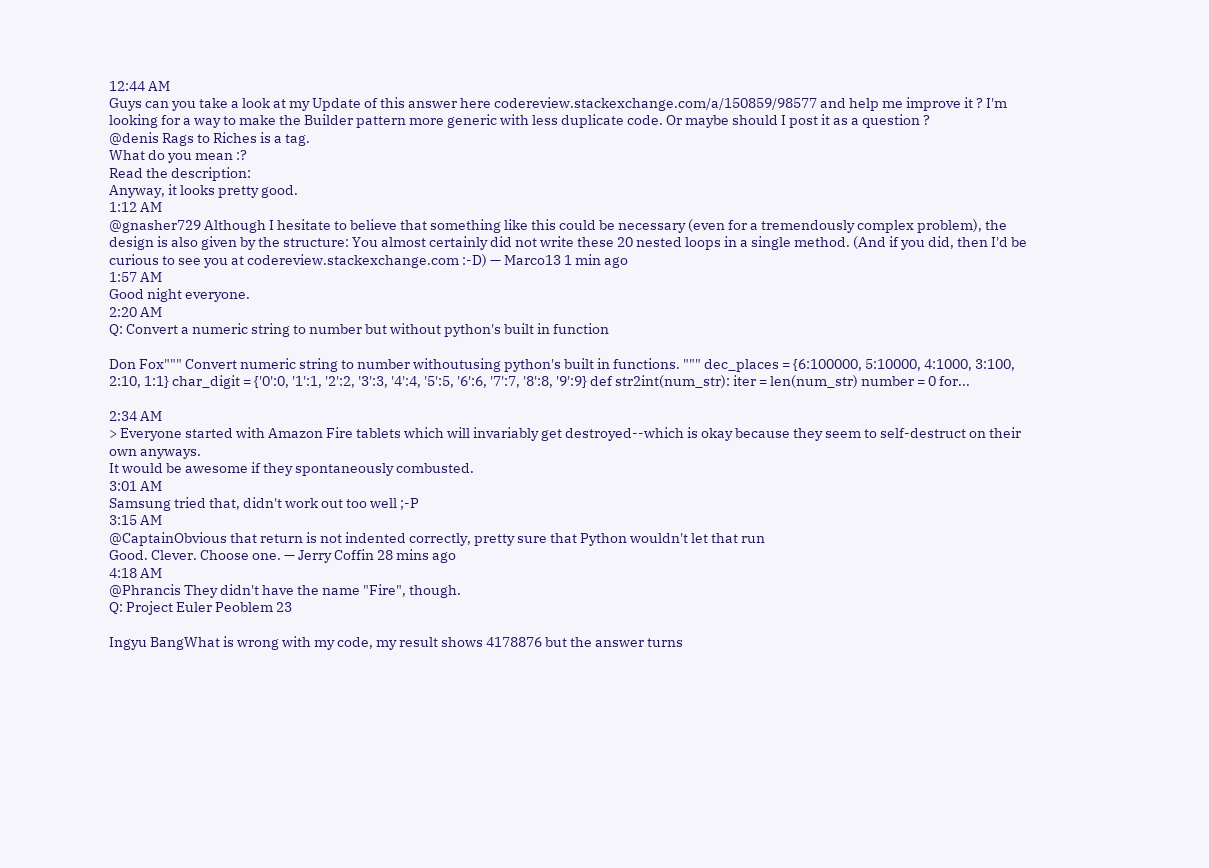12:44 AM
Guys can you take a look at my Update of this answer here codereview.stackexchange.com/a/150859/98577 and help me improve it ? I'm looking for a way to make the Builder pattern more generic with less duplicate code. Or maybe should I post it as a question ?
@denis Rags to Riches is a tag.
What do you mean :?
Read the description:
Anyway, it looks pretty good.
1:12 AM
@gnasher729 Although I hesitate to believe that something like this could be necessary (even for a tremendously complex problem), the design is also given by the structure: You almost certainly did not write these 20 nested loops in a single method. (And if you did, then I'd be curious to see you at codereview.stackexchange.com :-D) — Marco13 1 min ago
1:57 AM
Good night everyone.
2:20 AM
Q: Convert a numeric string to number but without python's built in function

Don Fox""" Convert numeric string to number withoutusing python's built in functions. """ dec_places = {6:100000, 5:10000, 4:1000, 3:100, 2:10, 1:1} char_digit = {'0':0, '1':1, '2':2, '3':3, '4':4, '5':5, '6':6, '7':7, '8':8, '9':9} def str2int(num_str): iter = len(num_str) number = 0 for...

2:34 AM
> Everyone started with Amazon Fire tablets which will invariably get destroyed--which is okay because they seem to self-destruct on their own anyways.
It would be awesome if they spontaneously combusted.
3:01 AM
Samsung tried that, didn't work out too well ;-P
3:15 AM
@CaptainObvious that return is not indented correctly, pretty sure that Python wouldn't let that run
Good. Clever. Choose one. — Jerry Coffin 28 mins ago
4:18 AM
@Phrancis They didn't have the name "Fire", though.
Q: Project Euler Peoblem 23

Ingyu BangWhat is wrong with my code, my result shows 4178876 but the answer turns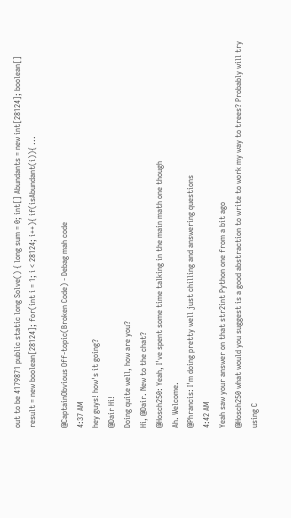out to be 4179871 public static long Solve() { long sum = 0; int[] Abundants = new int[28124]; boolean[] result = new boolean[28124]; for(int i = 1; i < 28124; i++){ if(isAbundant(i)){ ...

@CaptainObvious Off-topic(Broken Code) - Debag mah code
4:37 AM
hey guys! how's it going?
@Dair Hi!
Doing quite well, how are you?
Hi, @Dair. New to the chat?
@Hosch250: Yeah, I've spent some time talking in the main math one though
Ah. Welcome.
@Phrancis: I'm doing pretty well just chilling and answering questions
4:42 AM
Yeah saw your answer on that str2int Python one from a bit ago
@Hosch250 what would you suggest is a good abstraction to write to work my way to trees? Probably will try using C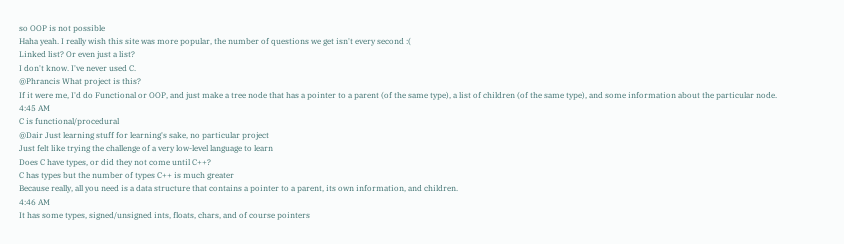so OOP is not possible
Haha yeah. I really wish this site was more popular, the number of questions we get isn't every second :(
Linked list? Or even just a list?
I don't know. I've never used C.
@Phrancis What project is this?
If it were me, I'd do Functional or OOP, and just make a tree node that has a pointer to a parent (of the same type), a list of children (of the same type), and some information about the particular node.
4:45 AM
C is functional/procedural
@Dair Just learning stuff for learning's sake, no particular project
Just felt like trying the challenge of a very low-level language to learn
Does C have types, or did they not come until C++?
C has types but the number of types C++ is much greater
Because really, all you need is a data structure that contains a pointer to a parent, its own information, and children.
4:46 AM
It has some types, signed/unsigned ints, floats, chars, and of course pointers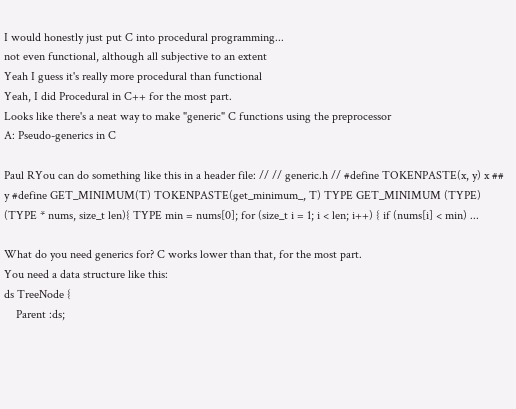I would honestly just put C into procedural programming...
not even functional, although all subjective to an extent
Yeah I guess it's really more procedural than functional
Yeah, I did Procedural in C++ for the most part.
Looks like there's a neat way to make "generic" C functions using the preprocessor
A: Pseudo-generics in C

Paul RYou can do something like this in a header file: // // generic.h // #define TOKENPASTE(x, y) x ## y #define GET_MINIMUM(T) TOKENPASTE(get_minimum_, T) TYPE GET_MINIMUM (TYPE) (TYPE * nums, size_t len){ TYPE min = nums[0]; for (size_t i = 1; i < len; i++) { if (nums[i] < min) ...

What do you need generics for? C works lower than that, for the most part.
You need a data structure like this:
ds TreeNode {
    Parent :ds;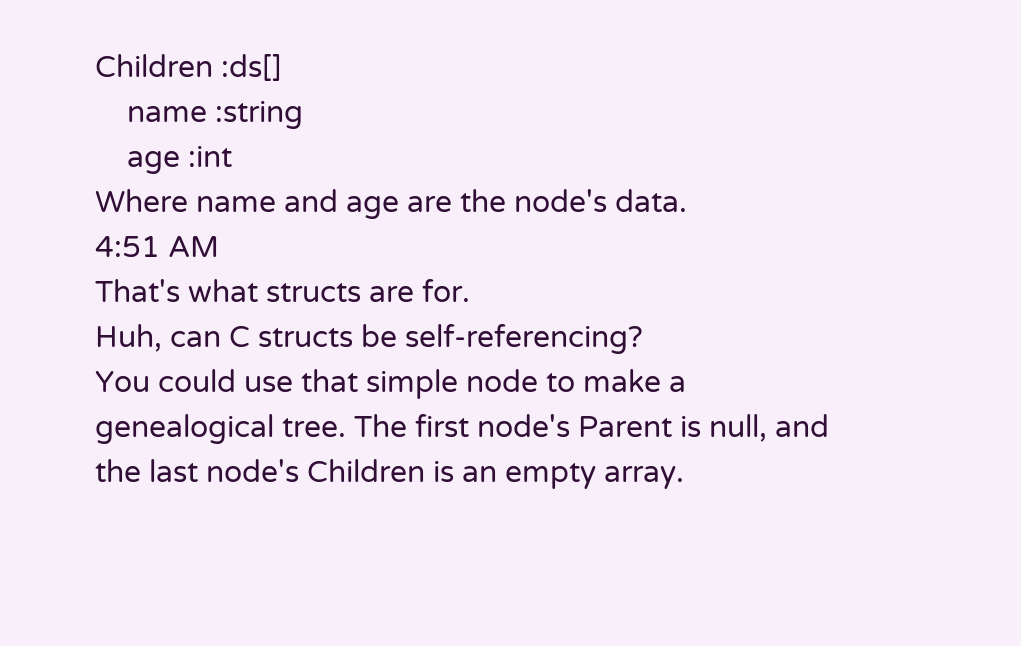Children :ds[]
    name :string
    age :int
Where name and age are the node's data.
4:51 AM
That's what structs are for.
Huh, can C structs be self-referencing?
You could use that simple node to make a genealogical tree. The first node's Parent is null, and the last node's Children is an empty array.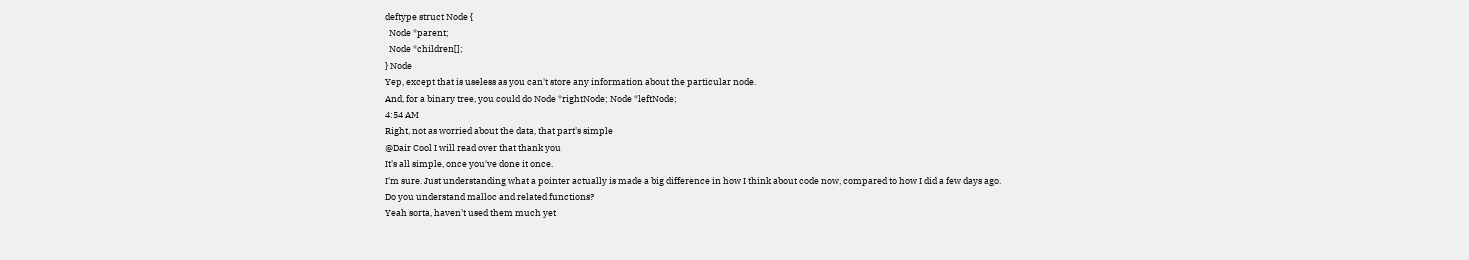deftype struct Node {
  Node *parent;
  Node *children[];
} Node
Yep, except that is useless as you can't store any information about the particular node.
And, for a binary tree, you could do Node *rightNode; Node *leftNode;
4:54 AM
Right, not as worried about the data, that part's simple
@Dair Cool I will read over that thank you
It's all simple, once you've done it once.
I'm sure. Just understanding what a pointer actually is made a big difference in how I think about code now, compared to how I did a few days ago.
Do you understand malloc and related functions?
Yeah sorta, haven't used them much yet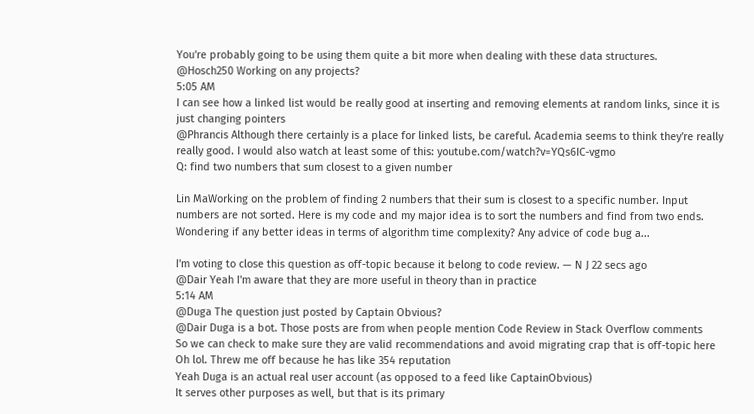You're probably going to be using them quite a bit more when dealing with these data structures.
@Hosch250 Working on any projects?
5:05 AM
I can see how a linked list would be really good at inserting and removing elements at random links, since it is just changing pointers
@Phrancis Although there certainly is a place for linked lists, be careful. Academia seems to think they're really really good. I would also watch at least some of this: youtube.com/watch?v=YQs6IC-vgmo
Q: find two numbers that sum closest to a given number

Lin MaWorking on the problem of finding 2 numbers that their sum is closest to a specific number. Input numbers are not sorted. Here is my code and my major idea is to sort the numbers and find from two ends. Wondering if any better ideas in terms of algorithm time complexity? Any advice of code bug a...

I'm voting to close this question as off-topic because it belong to code review. — N J 22 secs ago
@Dair Yeah I'm aware that they are more useful in theory than in practice
5:14 AM
@Duga The question just posted by Captain Obvious?
@Dair Duga is a bot. Those posts are from when people mention Code Review in Stack Overflow comments
So we can check to make sure they are valid recommendations and avoid migrating crap that is off-topic here
Oh lol. Threw me off because he has like 354 reputation
Yeah Duga is an actual real user account (as opposed to a feed like CaptainObvious)
It serves other purposes as well, but that is its primary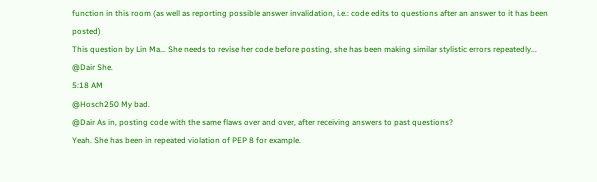function in this room (as well as reporting possible answer invalidation, i.e.: code edits to questions after an answer to it has been posted)
This question by Lin Ma... She needs to revise her code before posting, she has been making similar stylistic errors repeatedly...
@Dair She.
5:18 AM
@Hosch250 My bad.
@Dair As in, posting code with the same flaws over and over, after receiving answers to past questions?
Yeah. She has been in repeated violation of PEP 8 for example.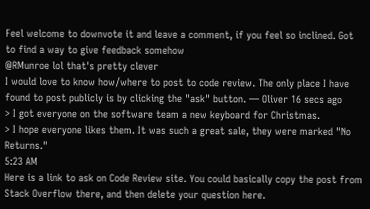Feel welcome to downvote it and leave a comment, if you feel so inclined. Got to find a way to give feedback somehow
@RMunroe lol that's pretty clever
I would love to know how/where to post to code review. The only place I have found to post publicly is by clicking the "ask" button. — Oliver 16 secs ago
> I got everyone on the software team a new keyboard for Christmas.
> I hope everyone likes them. It was such a great sale, they were marked "No Returns."
5:23 AM
Here is a link to ask on Code Review site. You could basically copy the post from Stack Overflow there, and then delete your question here.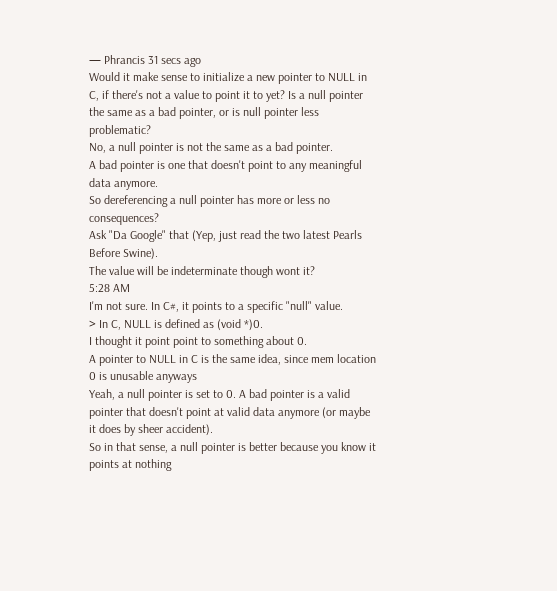— Phrancis 31 secs ago
Would it make sense to initialize a new pointer to NULL in C, if there's not a value to point it to yet? Is a null pointer the same as a bad pointer, or is null pointer less problematic?
No, a null pointer is not the same as a bad pointer.
A bad pointer is one that doesn't point to any meaningful data anymore.
So dereferencing a null pointer has more or less no consequences?
Ask "Da Google" that (Yep, just read the two latest Pearls Before Swine).
The value will be indeterminate though wont it?
5:28 AM
I'm not sure. In C#, it points to a specific "null" value.
> In C, NULL is defined as (void *)0.
I thought it point point to something about 0.
A pointer to NULL in C is the same idea, since mem location 0 is unusable anyways
Yeah, a null pointer is set to 0. A bad pointer is a valid pointer that doesn't point at valid data anymore (or maybe it does by sheer accident).
So in that sense, a null pointer is better because you know it points at nothing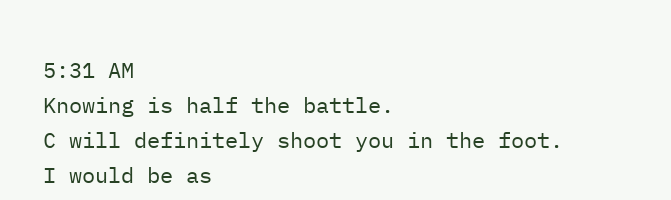5:31 AM
Knowing is half the battle.
C will definitely shoot you in the foot. I would be as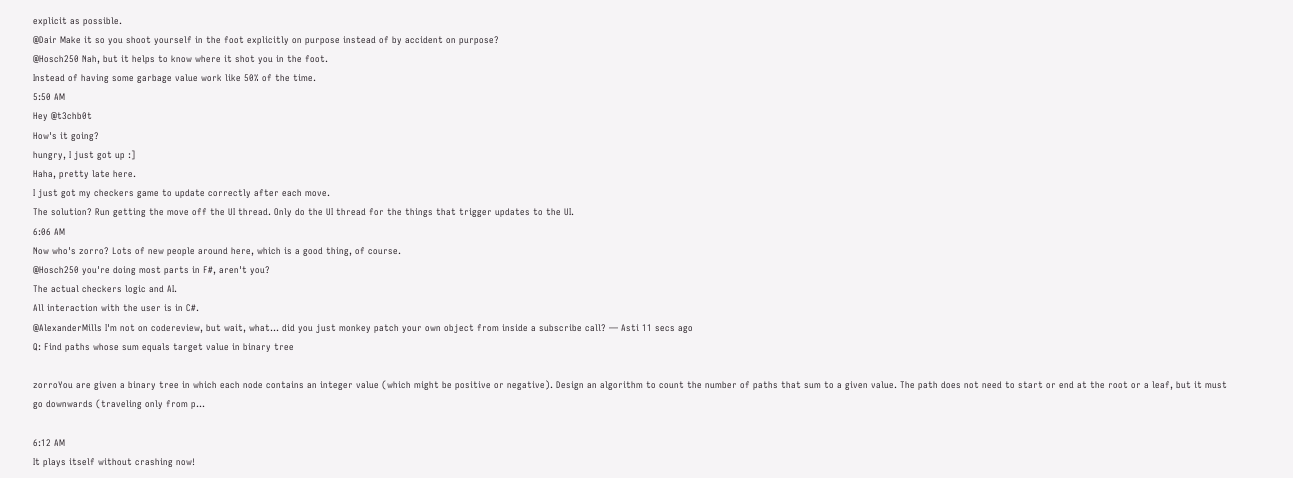explicit as possible.
@Dair Make it so you shoot yourself in the foot explicitly on purpose instead of by accident on purpose?
@Hosch250 Nah, but it helps to know where it shot you in the foot.
Instead of having some garbage value work like 50% of the time.
5:50 AM
Hey @t3chb0t
How's it going?
hungry, I just got up :]
Haha, pretty late here.
I just got my checkers game to update correctly after each move.
The solution? Run getting the move off the UI thread. Only do the UI thread for the things that trigger updates to the UI.
6:06 AM
Now who's zorro? Lots of new people around here, which is a good thing, of course.
@Hosch250 you're doing most parts in F#, aren't you?
The actual checkers logic and AI.
All interaction with the user is in C#.
@AlexanderMills I'm not on codereview, but wait, what... did you just monkey patch your own object from inside a subscribe call? — Asti 11 secs ago
Q: Find paths whose sum equals target value in binary tree

zorroYou are given a binary tree in which each node contains an integer value (which might be positive or negative). Design an algorithm to count the number of paths that sum to a given value. The path does not need to start or end at the root or a leaf, but it must go downwards (traveling only from p...

6:12 AM
It plays itself without crashing now!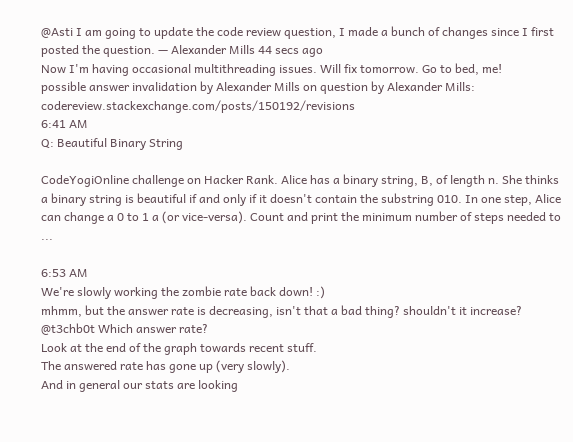@Asti I am going to update the code review question, I made a bunch of changes since I first posted the question. — Alexander Mills 44 secs ago
Now I'm having occasional multithreading issues. Will fix tomorrow. Go to bed, me!
possible answer invalidation by Alexander Mills on question by Alexander Mills: codereview.stackexchange.com/posts/150192/revisions
6:41 AM
Q: Beautiful Binary String

CodeYogiOnline challenge on Hacker Rank. Alice has a binary string, B, of length n. She thinks a binary string is beautiful if and only if it doesn't contain the substring 010. In one step, Alice can change a 0 to 1 a (or vice-versa). Count and print the minimum number of steps needed to ...

6:53 AM
We're slowly working the zombie rate back down! :)
mhmm, but the answer rate is decreasing, isn't that a bad thing? shouldn't it increase?
@t3chb0t Which answer rate?
Look at the end of the graph towards recent stuff.
The answered rate has gone up (very slowly).
And in general our stats are looking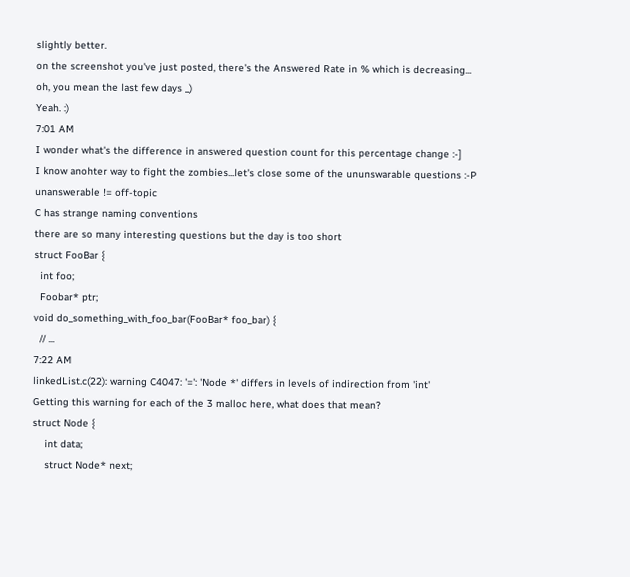slightly better.
on the screenshot you've just posted, there's the Answered Rate in % which is decreasing...
oh, you mean the last few days _)
Yeah. :)
7:01 AM
I wonder what's the difference in answered question count for this percentage change :-]
I know anohter way to fight the zombies...let's close some of the ununswarable questions :-P
unanswerable != off-topic
C has strange naming conventions
there are so many interesting questions but the day is too short
struct FooBar {
  int foo;
  Foobar* ptr;
void do_something_with_foo_bar(FooBar* foo_bar) {
  // ...
7:22 AM
linkedList.c(22): warning C4047: '=': 'Node *' differs in levels of indirection from 'int'
Getting this warning for each of the 3 malloc here, what does that mean?
struct Node {
    int data;
    struct Node* next;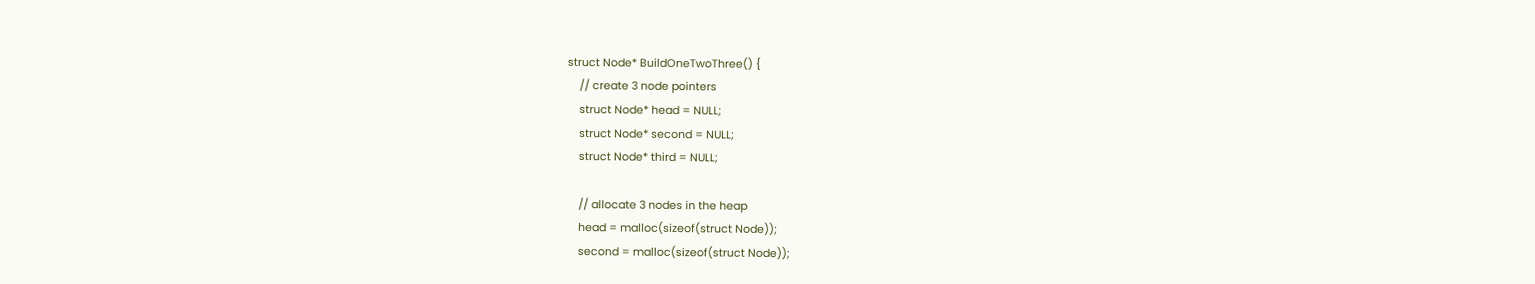struct Node* BuildOneTwoThree() {
    // create 3 node pointers
    struct Node* head = NULL;
    struct Node* second = NULL;
    struct Node* third = NULL;

    // allocate 3 nodes in the heap
    head = malloc(sizeof(struct Node));
    second = malloc(sizeof(struct Node));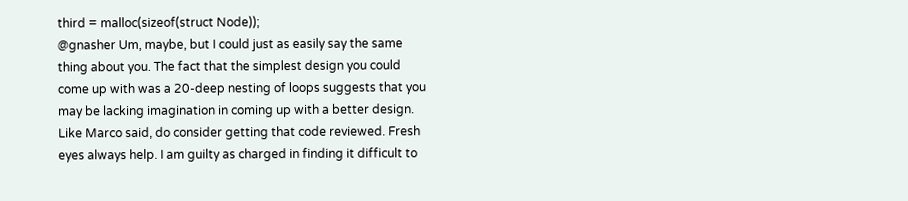third = malloc(sizeof(struct Node));
@gnasher Um, maybe, but I could just as easily say the same thing about you. The fact that the simplest design you could come up with was a 20-deep nesting of loops suggests that you may be lacking imagination in coming up with a better design. Like Marco said, do consider getting that code reviewed. Fresh eyes always help. I am guilty as charged in finding it difficult to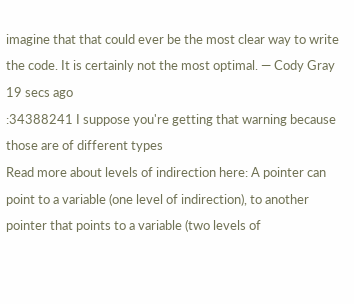imagine that that could ever be the most clear way to write the code. It is certainly not the most optimal. — Cody Gray 19 secs ago
:34388241 I suppose you're getting that warning because those are of different types
Read more about levels of indirection here: A pointer can point to a variable (one level of indirection), to another pointer that points to a variable (two levels of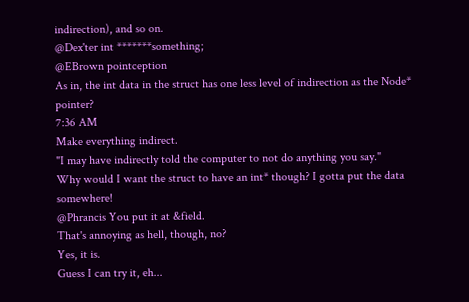indirection), and so on.
@Dex'ter int *******something;
@EBrown pointception
As in, the int data in the struct has one less level of indirection as the Node* pointer?
7:36 AM
Make everything indirect.
"I may have indirectly told the computer to not do anything you say."
Why would I want the struct to have an int* though? I gotta put the data somewhere!
@Phrancis You put it at &field.
That's annoying as hell, though, no?
Yes, it is.
Guess I can try it, eh...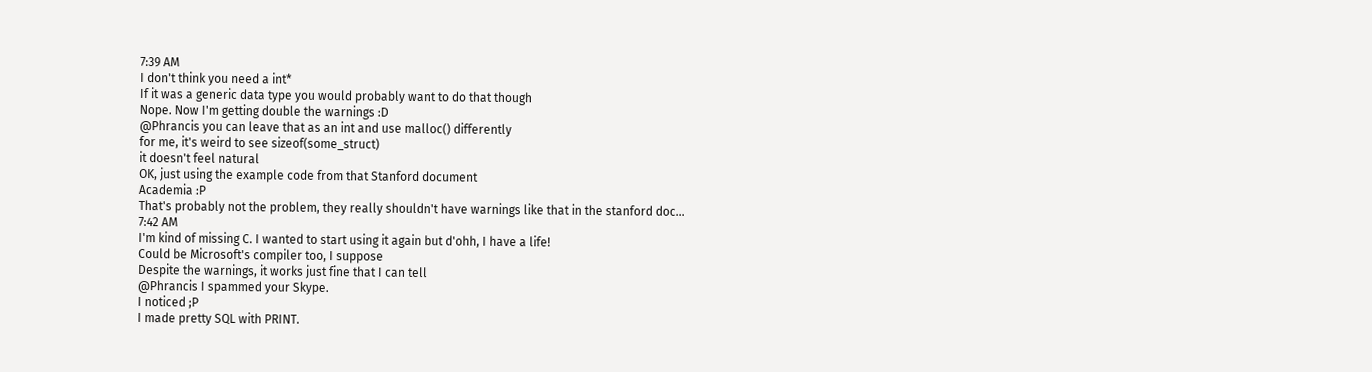7:39 AM
I don't think you need a int*
If it was a generic data type you would probably want to do that though
Nope. Now I'm getting double the warnings :D
@Phrancis you can leave that as an int and use malloc() differently
for me, it's weird to see sizeof(some_struct)
it doesn't feel natural
OK, just using the example code from that Stanford document
Academia :P
That's probably not the problem, they really shouldn't have warnings like that in the stanford doc...
7:42 AM
I'm kind of missing C. I wanted to start using it again but d'ohh, I have a life!
Could be Microsoft's compiler too, I suppose
Despite the warnings, it works just fine that I can tell
@Phrancis I spammed your Skype.
I noticed ;P
I made pretty SQL with PRINT.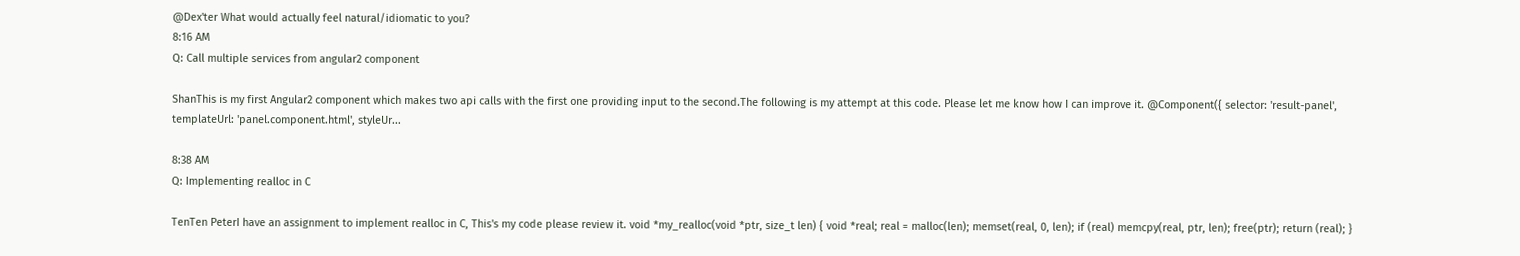@Dex'ter What would actually feel natural/idiomatic to you?
8:16 AM
Q: Call multiple services from angular2 component

ShanThis is my first Angular2 component which makes two api calls with the first one providing input to the second.The following is my attempt at this code. Please let me know how I can improve it. @Component({ selector: 'result-panel', templateUrl: 'panel.component.html', styleUr...

8:38 AM
Q: Implementing realloc in C

TenTen PeterI have an assignment to implement realloc in C, This's my code please review it. void *my_realloc(void *ptr, size_t len) { void *real; real = malloc(len); memset(real, 0, len); if (real) memcpy(real, ptr, len); free(ptr); return (real); }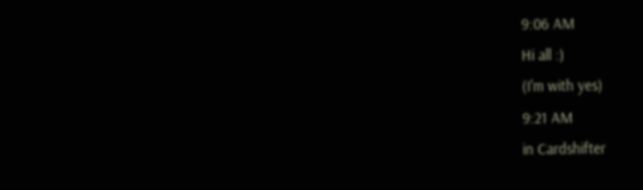9:06 AM
Hi all :)
(I'm with yes)
9:21 AM
in Cardshifter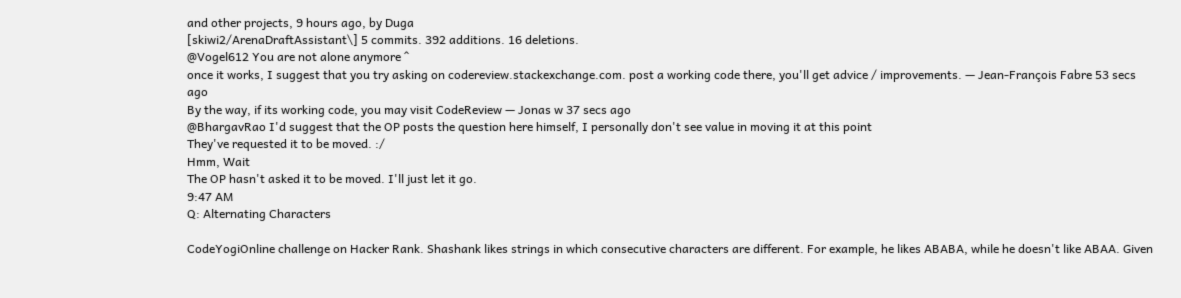and other projects, 9 hours ago, by Duga
[skiwi2/ArenaDraftAssistant\] 5 commits. 392 additions. 16 deletions.
@Vogel612 You are not alone anymore ^
once it works, I suggest that you try asking on codereview.stackexchange.com. post a working code there, you'll get advice / improvements. — Jean-François Fabre 53 secs ago
By the way, if its working code, you may visit CodeReview — Jonas w 37 secs ago
@BhargavRao I'd suggest that the OP posts the question here himself, I personally don't see value in moving it at this point
They've requested it to be moved. :/
Hmm, Wait
The OP hasn't asked it to be moved. I'll just let it go.
9:47 AM
Q: Alternating Characters

CodeYogiOnline challenge on Hacker Rank. Shashank likes strings in which consecutive characters are different. For example, he likes ABABA, while he doesn't like ABAA. Given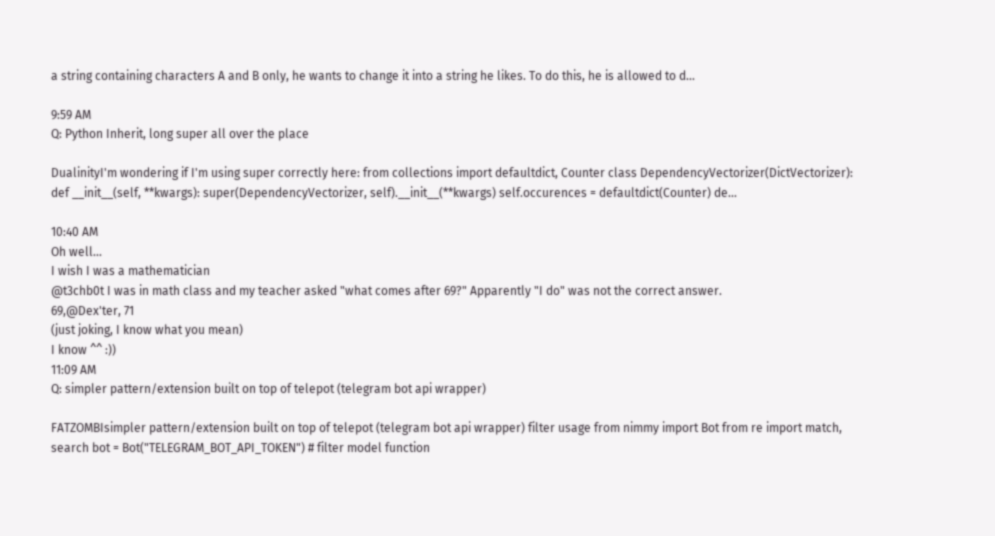a string containing characters A and B only, he wants to change it into a string he likes. To do this, he is allowed to d...

9:59 AM
Q: Python Inherit, long super all over the place

DualinityI'm wondering if I'm using super correctly here: from collections import defaultdict, Counter class DependencyVectorizer(DictVectorizer): def __init__(self, **kwargs): super(DependencyVectorizer, self).__init__(**kwargs) self.occurences = defaultdict(Counter) de...

10:40 AM
Oh well...
I wish I was a mathematician
@t3chb0t I was in math class and my teacher asked "what comes after 69?" Apparently "I do" was not the correct answer.
69,@Dex'ter, 71
(just joking, I know what you mean)
I know ^^ :))
11:09 AM
Q: simpler pattern/extension built on top of telepot (telegram bot api wrapper)

FATZOMBIsimpler pattern/extension built on top of telepot (telegram bot api wrapper) filter usage from nimmy import Bot from re import match, search bot = Bot("TELEGRAM_BOT_API_TOKEN") # filter model function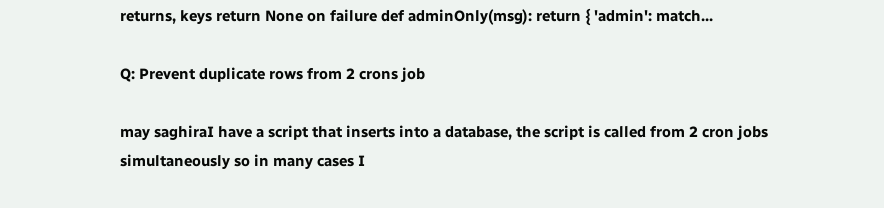returns, keys return None on failure def adminOnly(msg): return { 'admin': match...

Q: Prevent duplicate rows from 2 crons job

may saghiraI have a script that inserts into a database, the script is called from 2 cron jobs simultaneously so in many cases I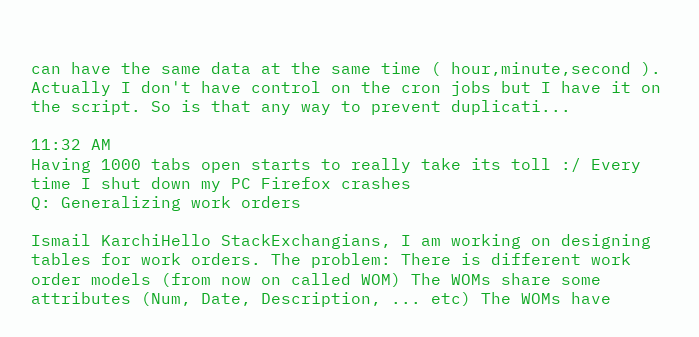can have the same data at the same time ( hour,minute,second ). Actually I don't have control on the cron jobs but I have it on the script. So is that any way to prevent duplicati...

11:32 AM
Having 1000 tabs open starts to really take its toll :/ Every time I shut down my PC Firefox crashes
Q: Generalizing work orders

Ismail KarchiHello StackExchangians, I am working on designing tables for work orders. The problem: There is different work order models (from now on called WOM) The WOMs share some attributes (Num, Date, Description, ... etc) The WOMs have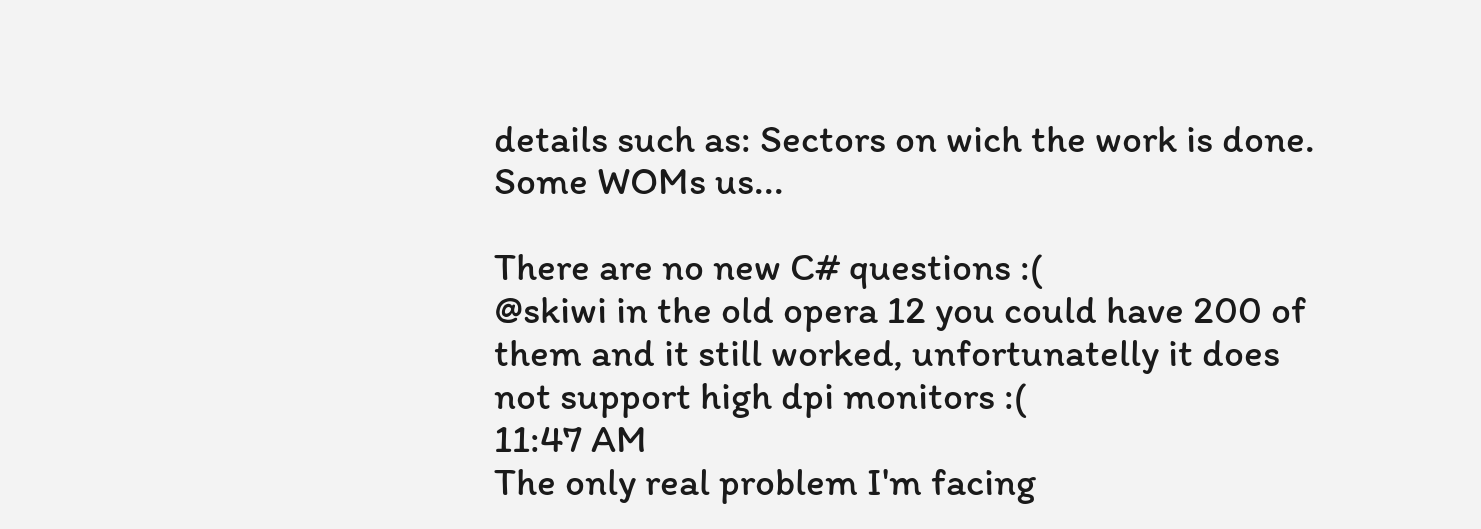details such as: Sectors on wich the work is done. Some WOMs us...

There are no new C# questions :(
@skiwi in the old opera 12 you could have 200 of them and it still worked, unfortunatelly it does not support high dpi monitors :(
11:47 AM
The only real problem I'm facing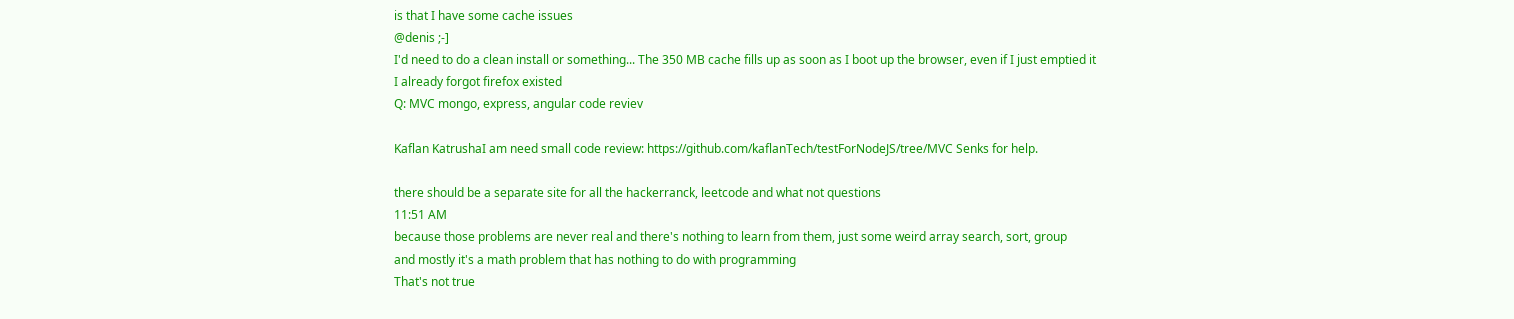is that I have some cache issues
@denis ;-]
I'd need to do a clean install or something... The 350 MB cache fills up as soon as I boot up the browser, even if I just emptied it
I already forgot firefox existed
Q: MVC mongo, express, angular code reviev

Kaflan KatrushaI am need small code review: https://github.com/kaflanTech/testForNodeJS/tree/MVC Senks for help.

there should be a separate site for all the hackerranck, leetcode and what not questions
11:51 AM
because those problems are never real and there's nothing to learn from them, just some weird array search, sort, group
and mostly it's a math problem that has nothing to do with programming
That's not true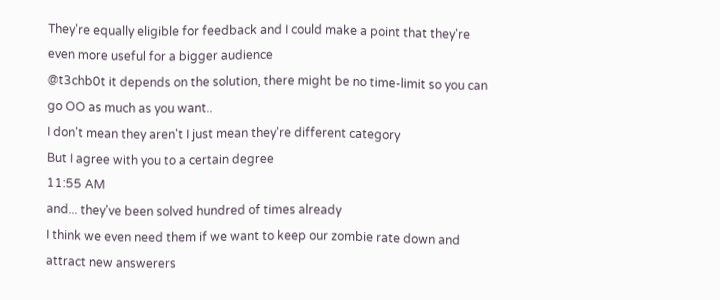They're equally eligible for feedback and I could make a point that they're even more useful for a bigger audience
@t3chb0t it depends on the solution, there might be no time-limit so you can go OO as much as you want..
I don't mean they aren't I just mean they're different category
But I agree with you to a certain degree
11:55 AM
and... they've been solved hundred of times already
I think we even need them if we want to keep our zombie rate down and attract new answerers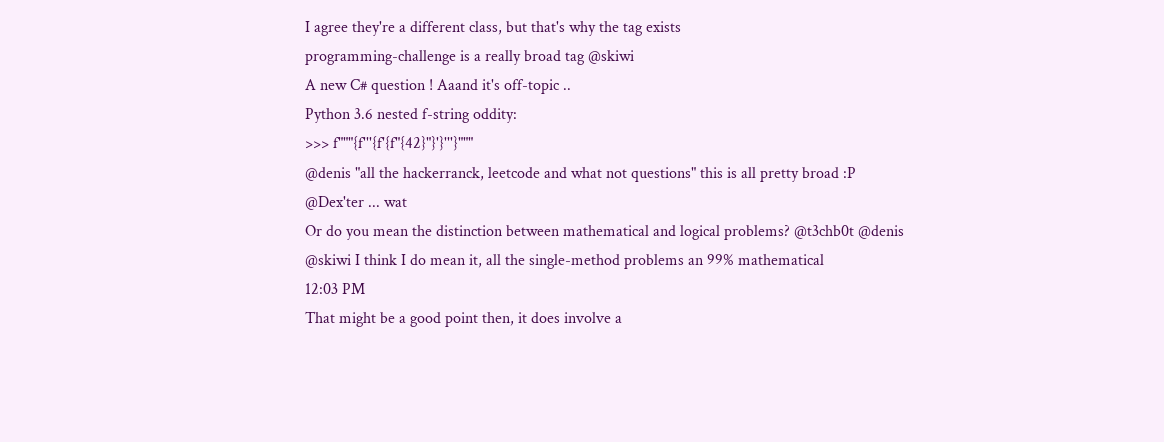I agree they're a different class, but that's why the tag exists
programming-challenge is a really broad tag @skiwi
A new C# question ! Aaand it's off-topic ..
Python 3.6 nested f-string oddity:
>>> f"""{f'''{f'{f"{42}"}'}'''}"""
@denis "all the hackerranck, leetcode and what not questions" this is all pretty broad :P
@Dex'ter ... wat
Or do you mean the distinction between mathematical and logical problems? @t3chb0t @denis
@skiwi I think I do mean it, all the single-method problems an 99% mathematical
12:03 PM
That might be a good point then, it does involve a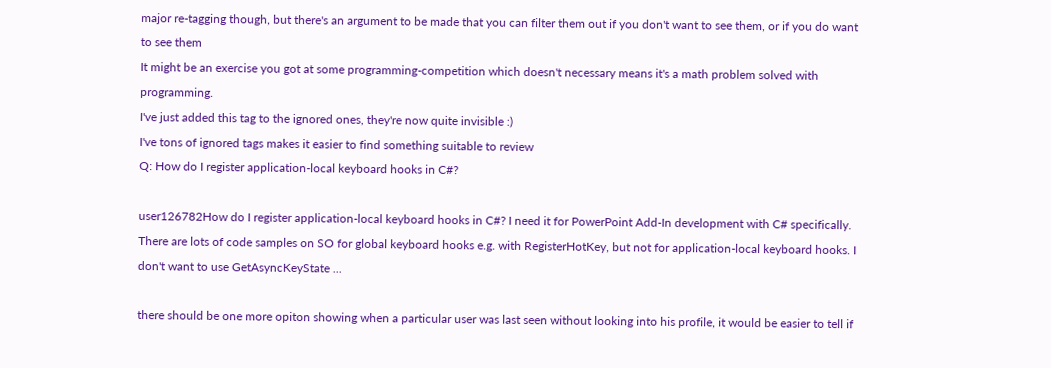major re-tagging though, but there's an argument to be made that you can filter them out if you don't want to see them, or if you do want to see them
It might be an exercise you got at some programming-competition which doesn't necessary means it's a math problem solved with programming.
I've just added this tag to the ignored ones, they're now quite invisible :)
I've tons of ignored tags makes it easier to find something suitable to review
Q: How do I register application-local keyboard hooks in C#?

user126782How do I register application-local keyboard hooks in C#? I need it for PowerPoint Add-In development with C# specifically. There are lots of code samples on SO for global keyboard hooks e.g. with RegisterHotKey, but not for application-local keyboard hooks. I don't want to use GetAsyncKeyState ...

there should be one more opiton showing when a particular user was last seen without looking into his profile, it would be easier to tell if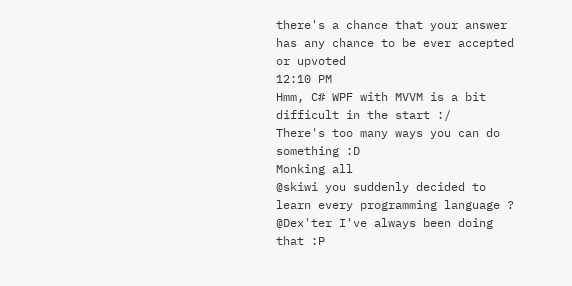there's a chance that your answer has any chance to be ever accepted or upvoted
12:10 PM
Hmm, C# WPF with MVVM is a bit difficult in the start :/
There's too many ways you can do something :D
Monking all
@skiwi you suddenly decided to learn every programming language ?
@Dex'ter I've always been doing that :P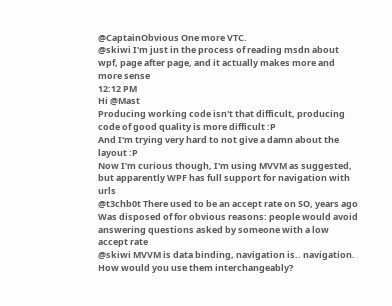@CaptainObvious One more VTC.
@skiwi I'm just in the process of reading msdn about wpf, page after page, and it actually makes more and more sense
12:12 PM
Hi @Mast
Producing working code isn't that difficult, producing code of good quality is more difficult :P
And I'm trying very hard to not give a damn about the layout :P
Now I'm curious though, I'm using MVVM as suggested, but apparently WPF has full support for navigation with urls
@t3chb0t There used to be an accept rate on SO, years ago
Was disposed of for obvious reasons: people would avoid answering questions asked by someone with a low accept rate
@skiwi MVVM is data binding, navigation is.. navigation. How would you use them interchangeably?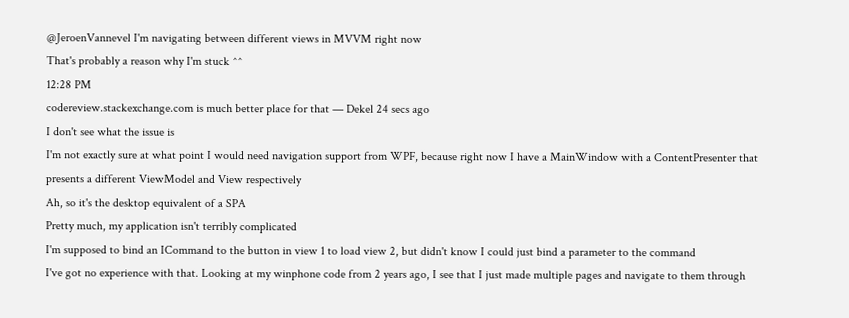@JeroenVannevel I'm navigating between different views in MVVM right now
That's probably a reason why I'm stuck ^^
12:28 PM
codereview.stackexchange.com is much better place for that — Dekel 24 secs ago
I don't see what the issue is
I'm not exactly sure at what point I would need navigation support from WPF, because right now I have a MainWindow with a ContentPresenter that presents a different ViewModel and View respectively
Ah, so it's the desktop equivalent of a SPA
Pretty much, my application isn't terribly complicated
I'm supposed to bind an ICommand to the button in view 1 to load view 2, but didn't know I could just bind a parameter to the command
I've got no experience with that. Looking at my winphone code from 2 years ago, I see that I just made multiple pages and navigate to them through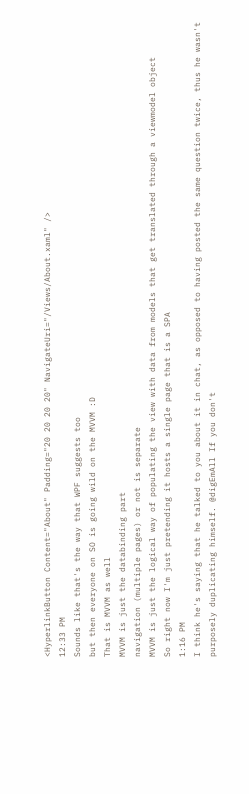<HyperlinkButton Content="About" Padding="20 20 20 20" NavigateUri="/Views/About.xaml" />
12:33 PM
Sounds like that's the way that WPF suggests too
but then everyone on SO is going wild on the MVVM :D
That is MVVM as well
MVVM is just the databinding part
navigation (multiple pages) or not is separate
MVVM is just the logical way of populating the view with data from models that get translated through a viewmodel object
So right now I'm just pretending it hosts a single page that is a SPA
1:16 PM
I think he's saying that he talked to you about it in chat, as opposed to having posted the same question twice, thus he wasn't purposely duplicating himself. @digEmAll If you don't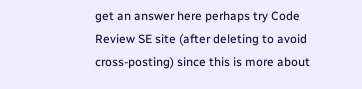get an answer here perhaps try Code Review SE site (after deleting to avoid cross-posting) since this is more about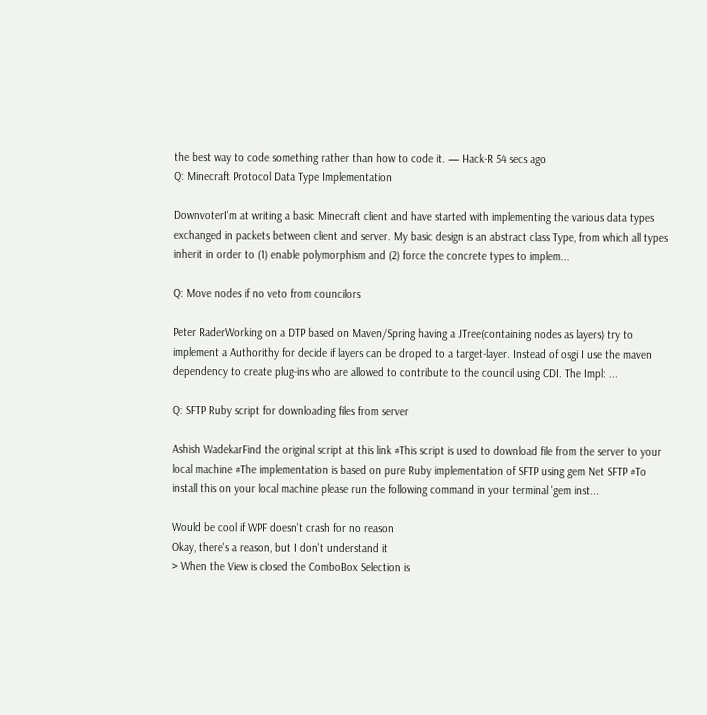the best way to code something rather than how to code it. — Hack-R 54 secs ago
Q: Minecraft Protocol Data Type Implementation

DownvoterI'm at writing a basic Minecraft client and have started with implementing the various data types exchanged in packets between client and server. My basic design is an abstract class Type, from which all types inherit in order to (1) enable polymorphism and (2) force the concrete types to implem...

Q: Move nodes if no veto from councilors

Peter RaderWorking on a DTP based on Maven/Spring having a JTree(containing nodes as layers) try to implement a Authorithy for decide if layers can be droped to a target-layer. Instead of osgi I use the maven dependency to create plug-ins who are allowed to contribute to the council using CDI. The Impl: ...

Q: SFTP Ruby script for downloading files from server

Ashish WadekarFind the original script at this link #This script is used to download file from the server to your local machine #The implementation is based on pure Ruby implementation of SFTP using gem Net SFTP #To install this on your local machine please run the following command in your terminal 'gem inst...

Would be cool if WPF doesn't crash for no reason
Okay, there's a reason, but I don't understand it
> When the View is closed the ComboBox Selection is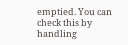emptied. You can check this by handling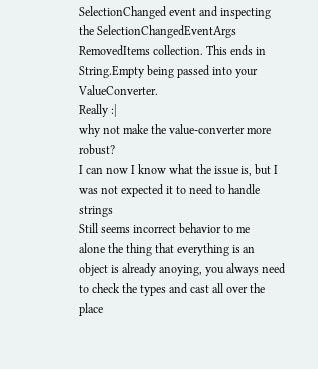SelectionChanged event and inspecting the SelectionChangedEventArgs RemovedItems collection. This ends in String.Empty being passed into your ValueConverter.
Really :|
why not make the value-converter more robust?
I can now I know what the issue is, but I was not expected it to need to handle strings
Still seems incorrect behavior to me
alone the thing that everything is an object is already anoying, you always need to check the types and cast all over the place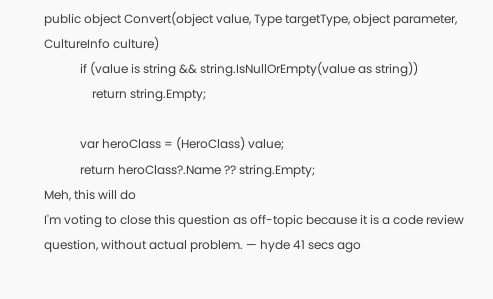public object Convert(object value, Type targetType, object parameter, CultureInfo culture)
            if (value is string && string.IsNullOrEmpty(value as string))
                return string.Empty;

            var heroClass = (HeroClass) value;
            return heroClass?.Name ?? string.Empty;
Meh, this will do
I'm voting to close this question as off-topic because it is a code review question, without actual problem. — hyde 41 secs ago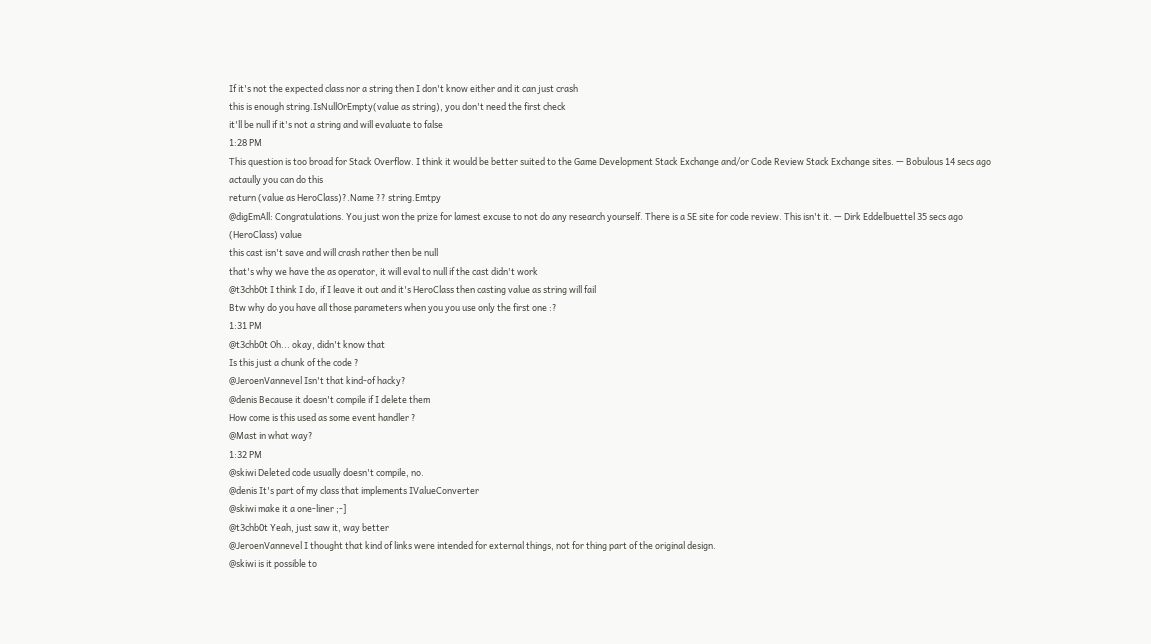If it's not the expected class nor a string then I don't know either and it can just crash
this is enough string.IsNullOrEmpty(value as string), you don't need the first check
it'll be null if it's not a string and will evaluate to false
1:28 PM
This question is too broad for Stack Overflow. I think it would be better suited to the Game Development Stack Exchange and/or Code Review Stack Exchange sites. — Bobulous 14 secs ago
actaully you can do this
return (value as HeroClass)?.Name ?? string.Emtpy
@digEmAll: Congratulations. You just won the prize for lamest excuse to not do any research yourself. There is a SE site for code review. This isn't it. — Dirk Eddelbuettel 35 secs ago
(HeroClass) value
this cast isn't save and will crash rather then be null
that's why we have the as operator, it will eval to null if the cast didn't work
@t3chb0t I think I do, if I leave it out and it's HeroClass then casting value as string will fail
Btw why do you have all those parameters when you you use only the first one :?
1:31 PM
@t3chb0t Oh... okay, didn't know that
Is this just a chunk of the code ?
@JeroenVannevel Isn't that kind-of hacky?
@denis Because it doesn't compile if I delete them
How come is this used as some event handler ?
@Mast in what way?
1:32 PM
@skiwi Deleted code usually doesn't compile, no.
@denis It's part of my class that implements IValueConverter
@skiwi make it a one-liner ;-]
@t3chb0t Yeah, just saw it, way better
@JeroenVannevel I thought that kind of links were intended for external things, not for thing part of the original design.
@skiwi is it possible to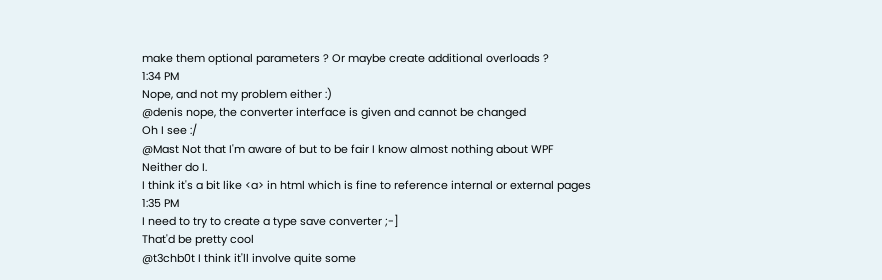make them optional parameters ? Or maybe create additional overloads ?
1:34 PM
Nope, and not my problem either :)
@denis nope, the converter interface is given and cannot be changed
Oh I see :/
@Mast Not that I'm aware of but to be fair I know almost nothing about WPF
Neither do I.
I think it's a bit like <a> in html which is fine to reference internal or external pages
1:35 PM
I need to try to create a type save converter ;-]
That'd be pretty cool
@t3chb0t I think it'll involve quite some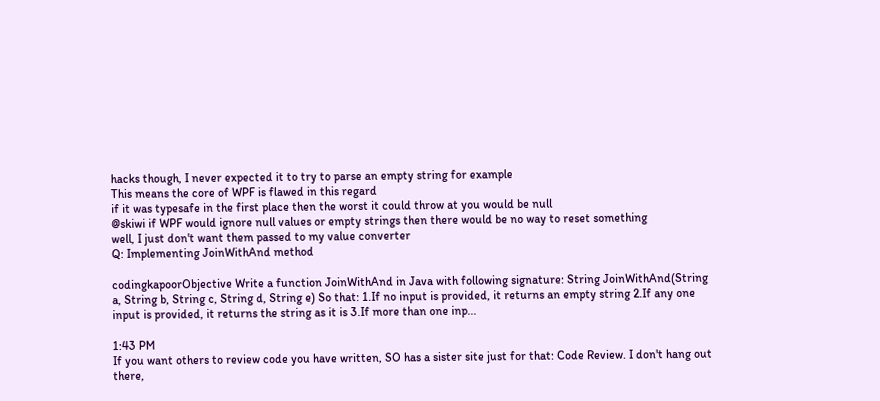hacks though, I never expected it to try to parse an empty string for example
This means the core of WPF is flawed in this regard
if it was typesafe in the first place then the worst it could throw at you would be null
@skiwi if WPF would ignore null values or empty strings then there would be no way to reset something
well, I just don't want them passed to my value converter
Q: Implementing JoinWithAnd method

codingkapoorObjective Write a function JoinWithAnd in Java with following signature: String JoinWithAnd(String a, String b, String c, String d, String e) So that: 1.If no input is provided, it returns an empty string 2.If any one input is provided, it returns the string as it is 3.If more than one inp...

1:43 PM
If you want others to review code you have written, SO has a sister site just for that: Code Review. I don't hang out there,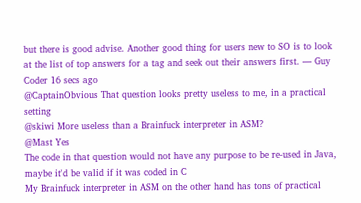but there is good advise. Another good thing for users new to SO is to look at the list of top answers for a tag and seek out their answers first. — Guy Coder 16 secs ago
@CaptainObvious That question looks pretty useless to me, in a practical setting
@skiwi More useless than a Brainfuck interpreter in ASM?
@Mast Yes
The code in that question would not have any purpose to be re-used in Java, maybe it'd be valid if it was coded in C
My Brainfuck interpreter in ASM on the other hand has tons of practical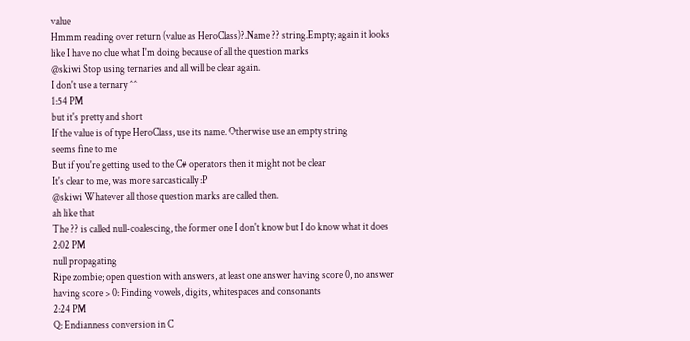value
Hmmm reading over return (value as HeroClass)?.Name ?? string.Empty; again it looks like I have no clue what I'm doing because of all the question marks
@skiwi Stop using ternaries and all will be clear again.
I don't use a ternary ^^
1:54 PM
but it's pretty and short
If the value is of type HeroClass, use its name. Otherwise use an empty string
seems fine to me
But if you're getting used to the C# operators then it might not be clear
It's clear to me, was more sarcastically :P
@skiwi Whatever all those question marks are called then.
ah like that
The ?? is called null-coalescing, the former one I don't know but I do know what it does
2:02 PM
null propagating
Ripe zombie; open question with answers, at least one answer having score 0, no answer having score > 0: Finding vowels, digits, whitespaces and consonants
2:24 PM
Q: Endianness conversion in C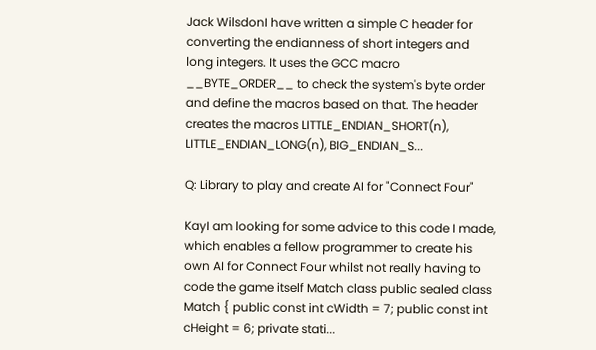Jack WilsdonI have written a simple C header for converting the endianness of short integers and long integers. It uses the GCC macro __BYTE_ORDER__ to check the system's byte order and define the macros based on that. The header creates the macros LITTLE_ENDIAN_SHORT(n), LITTLE_ENDIAN_LONG(n), BIG_ENDIAN_S...

Q: Library to play and create AI for "Connect Four"

KayI am looking for some advice to this code I made, which enables a fellow programmer to create his own AI for Connect Four whilst not really having to code the game itself Match class public sealed class Match { public const int cWidth = 7; public const int cHeight = 6; private stati...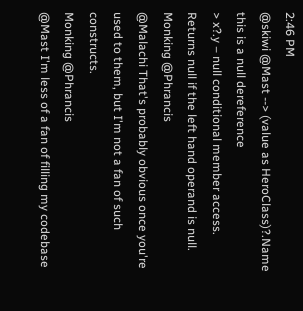2:46 PM
@skiwi @Mast --> (value as HeroClass)?.Name this is a null dereference
> x?.y – null conditional member access. Returns null if the left hand operand is null.
Monking @Phrancis
@Malachi That's probably obvious once you're used to them, but I'm not a fan of such constructs.
Monking @Phrancis
@Mast I'm less of a fan of filling my codebase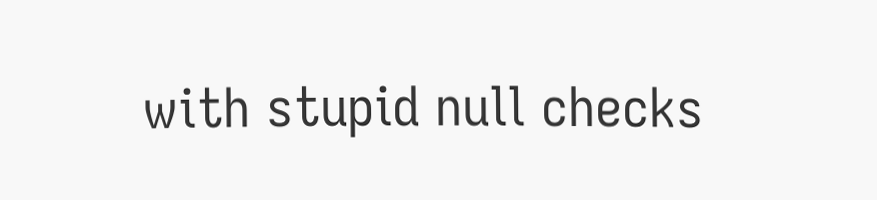with stupid null checks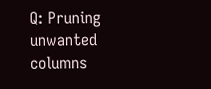Q: Pruning unwanted columns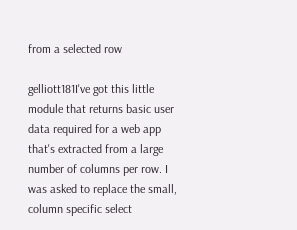from a selected row

gelliott181I've got this little module that returns basic user data required for a web app that's extracted from a large number of columns per row. I was asked to replace the small, column specific select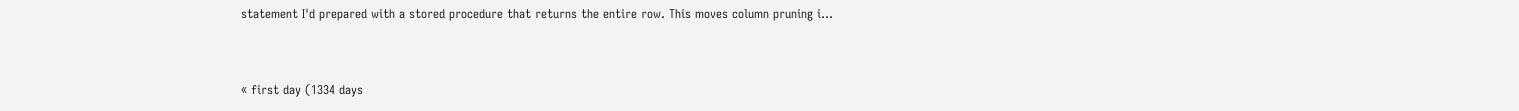statement I'd prepared with a stored procedure that returns the entire row. This moves column pruning i...


« first day (1334 days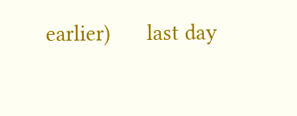earlier)      last day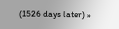(1526 days later) »